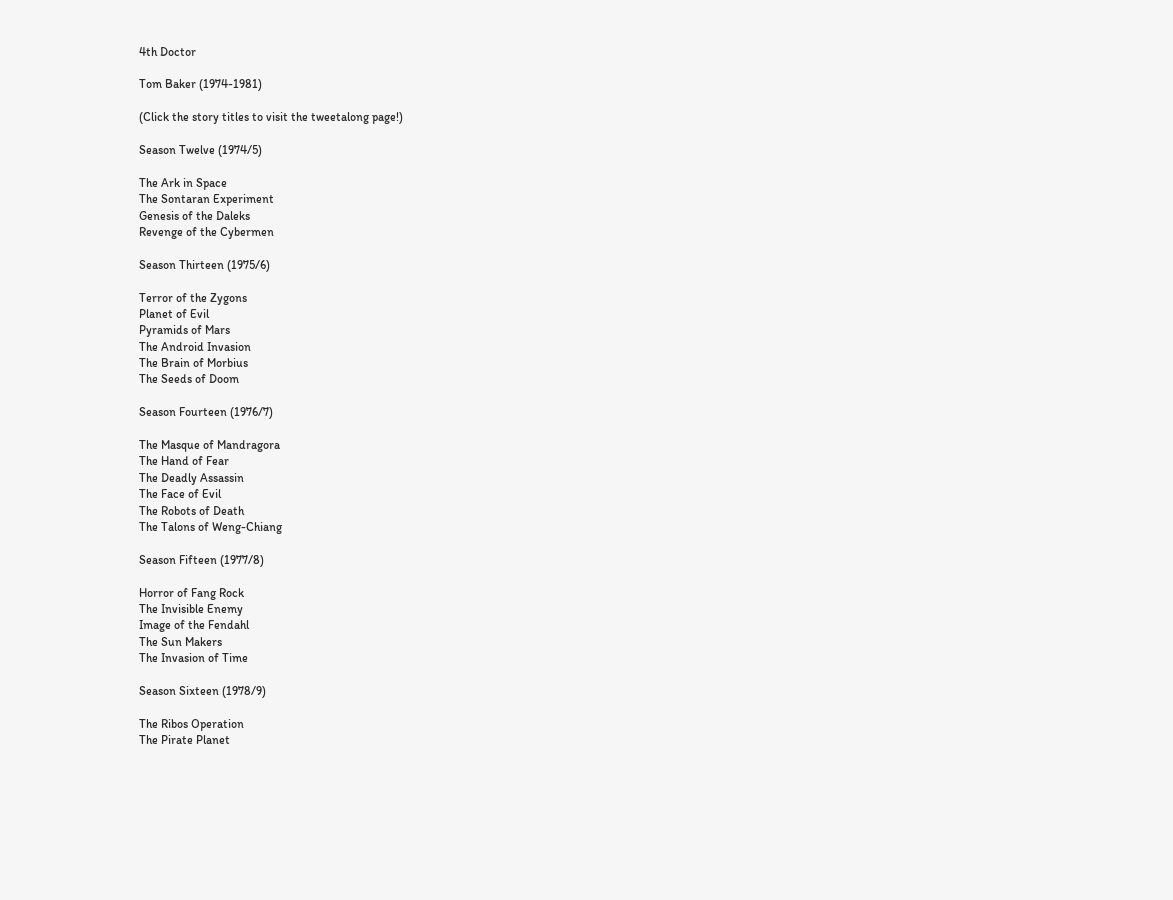4th Doctor

Tom Baker (1974-1981)

(Click the story titles to visit the tweetalong page!)

Season Twelve (1974/5)

The Ark in Space
The Sontaran Experiment
Genesis of the Daleks
Revenge of the Cybermen

Season Thirteen (1975/6)

Terror of the Zygons
Planet of Evil
Pyramids of Mars
The Android Invasion
The Brain of Morbius
The Seeds of Doom

Season Fourteen (1976/7)

The Masque of Mandragora
The Hand of Fear
The Deadly Assassin
The Face of Evil
The Robots of Death
The Talons of Weng-Chiang

Season Fifteen (1977/8)

Horror of Fang Rock
The Invisible Enemy
Image of the Fendahl
The Sun Makers
The Invasion of Time

Season Sixteen (1978/9)

The Ribos Operation
The Pirate Planet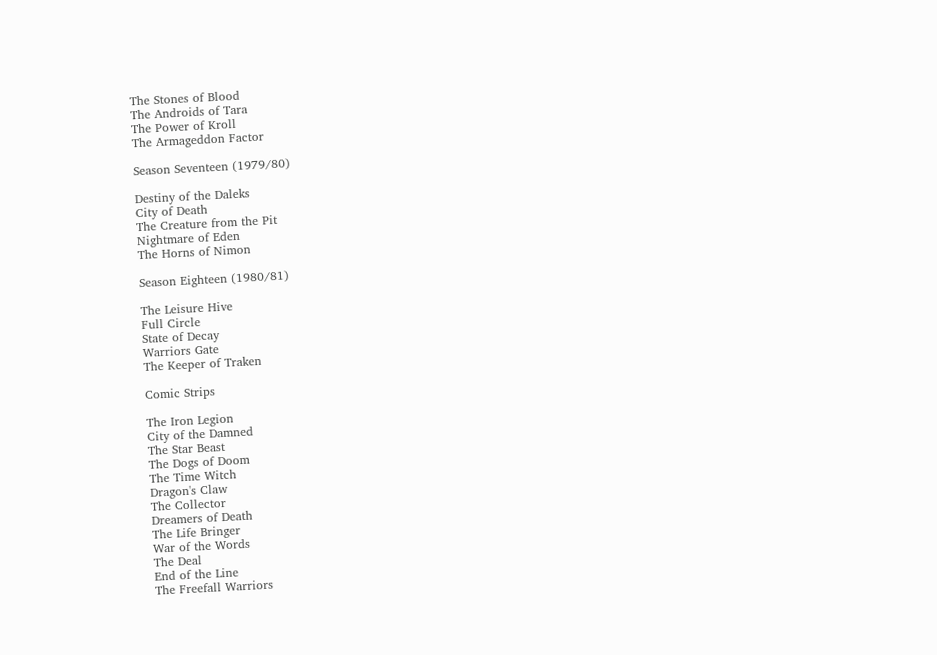The Stones of Blood
The Androids of Tara
The Power of Kroll
The Armageddon Factor

Season Seventeen (1979/80)

Destiny of the Daleks
City of Death
The Creature from the Pit
Nightmare of Eden
The Horns of Nimon

Season Eighteen (1980/81)

The Leisure Hive
Full Circle
State of Decay
Warriors Gate
The Keeper of Traken

Comic Strips

The Iron Legion
City of the Damned
The Star Beast
The Dogs of Doom
The Time Witch
Dragon's Claw
The Collector
Dreamers of Death
The Life Bringer
War of the Words
The Deal
End of the Line
The Freefall Warriors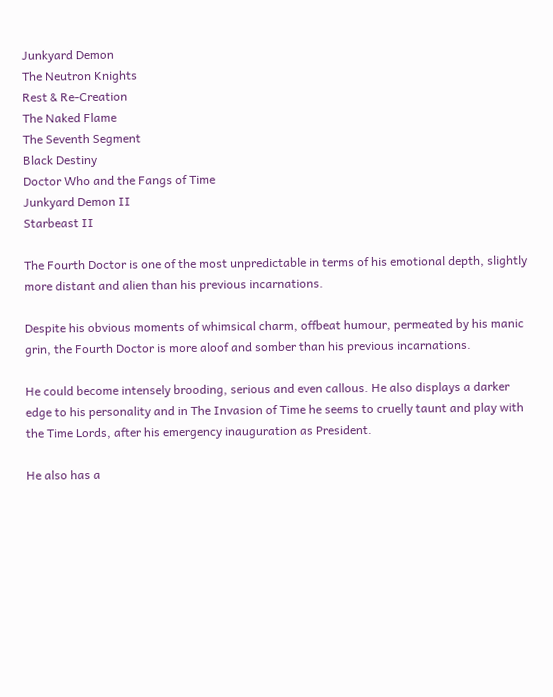Junkyard Demon
The Neutron Knights
Rest & Re-Creation
The Naked Flame
The Seventh Segment
Black Destiny
Doctor Who and the Fangs of Time
Junkyard Demon II
Starbeast II

The Fourth Doctor is one of the most unpredictable in terms of his emotional depth, slightly more distant and alien than his previous incarnations.

Despite his obvious moments of whimsical charm, offbeat humour, permeated by his manic grin, the Fourth Doctor is more aloof and somber than his previous incarnations.

He could become intensely brooding, serious and even callous. He also displays a darker edge to his personality and in The Invasion of Time he seems to cruelly taunt and play with the Time Lords, after his emergency inauguration as President.

He also has a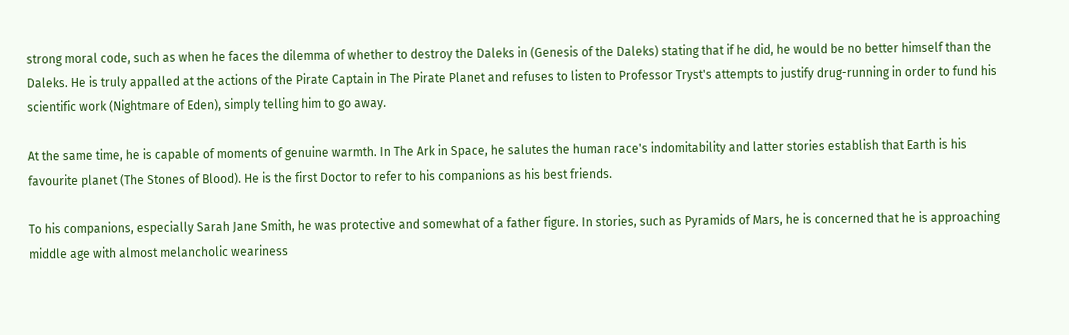strong moral code, such as when he faces the dilemma of whether to destroy the Daleks in (Genesis of the Daleks) stating that if he did, he would be no better himself than the Daleks. He is truly appalled at the actions of the Pirate Captain in The Pirate Planet and refuses to listen to Professor Tryst's attempts to justify drug-running in order to fund his scientific work (Nightmare of Eden), simply telling him to go away.

At the same time, he is capable of moments of genuine warmth. In The Ark in Space, he salutes the human race's indomitability and latter stories establish that Earth is his favourite planet (The Stones of Blood). He is the first Doctor to refer to his companions as his best friends.

To his companions, especially Sarah Jane Smith, he was protective and somewhat of a father figure. In stories, such as Pyramids of Mars, he is concerned that he is approaching middle age with almost melancholic weariness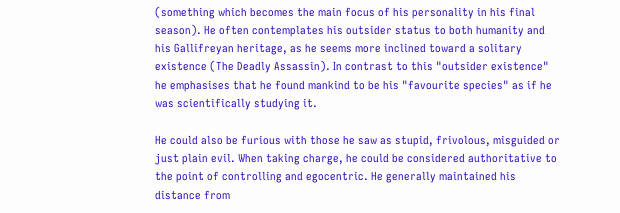(something which becomes the main focus of his personality in his final season). He often contemplates his outsider status to both humanity and his Gallifreyan heritage, as he seems more inclined toward a solitary existence (The Deadly Assassin). In contrast to this "outsider existence" he emphasises that he found mankind to be his "favourite species" as if he was scientifically studying it.

He could also be furious with those he saw as stupid, frivolous, misguided or just plain evil. When taking charge, he could be considered authoritative to the point of controlling and egocentric. He generally maintained his distance from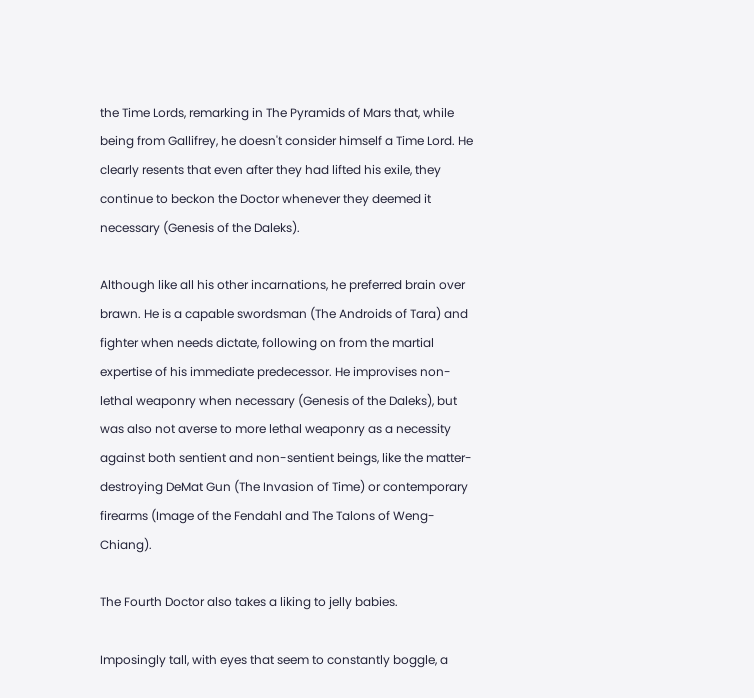the Time Lords, remarking in The Pyramids of Mars that, while being from Gallifrey, he doesn't consider himself a Time Lord. He clearly resents that even after they had lifted his exile, they continue to beckon the Doctor whenever they deemed it necessary (Genesis of the Daleks).

Although like all his other incarnations, he preferred brain over brawn. He is a capable swordsman (The Androids of Tara) and fighter when needs dictate, following on from the martial expertise of his immediate predecessor. He improvises non-lethal weaponry when necessary (Genesis of the Daleks), but was also not averse to more lethal weaponry as a necessity against both sentient and non-sentient beings, like the matter-destroying DeMat Gun (The Invasion of Time) or contemporary firearms (Image of the Fendahl and The Talons of Weng-Chiang).

The Fourth Doctor also takes a liking to jelly babies.

Imposingly tall, with eyes that seem to constantly boggle, a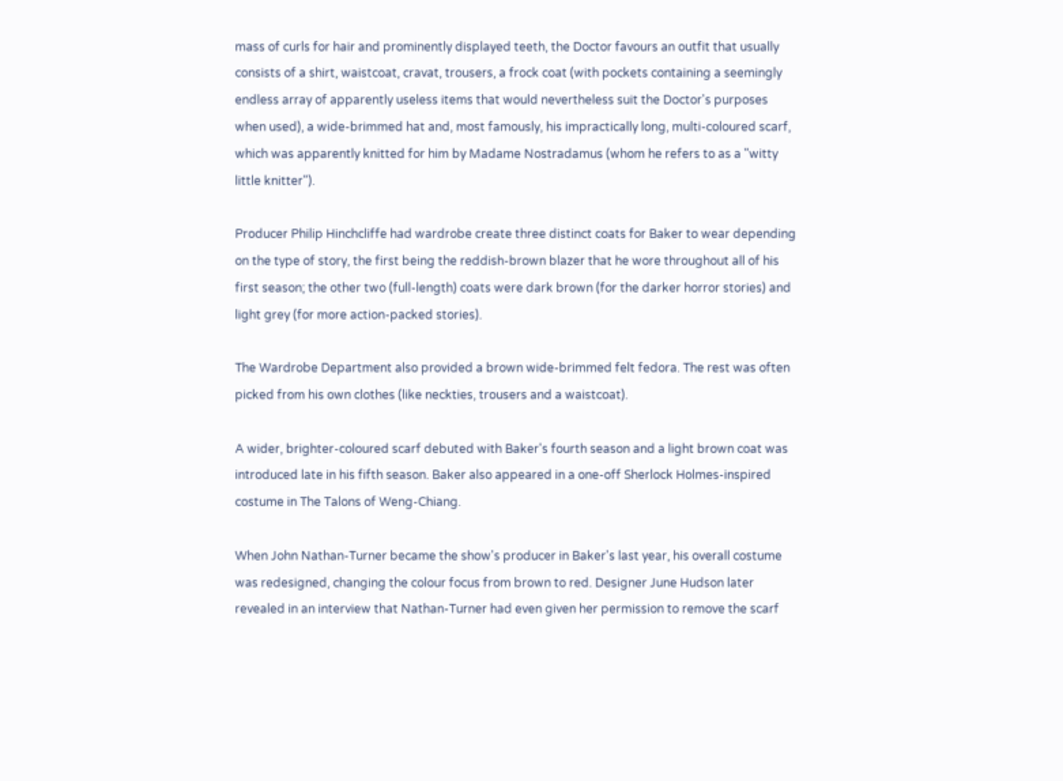mass of curls for hair and prominently displayed teeth, the Doctor favours an outfit that usually consists of a shirt, waistcoat, cravat, trousers, a frock coat (with pockets containing a seemingly endless array of apparently useless items that would nevertheless suit the Doctor's purposes when used), a wide-brimmed hat and, most famously, his impractically long, multi-coloured scarf, which was apparently knitted for him by Madame Nostradamus (whom he refers to as a "witty little knitter").

Producer Philip Hinchcliffe had wardrobe create three distinct coats for Baker to wear depending on the type of story, the first being the reddish-brown blazer that he wore throughout all of his first season; the other two (full-length) coats were dark brown (for the darker horror stories) and light grey (for more action-packed stories).

The Wardrobe Department also provided a brown wide-brimmed felt fedora. The rest was often picked from his own clothes (like neckties, trousers and a waistcoat).

A wider, brighter-coloured scarf debuted with Baker's fourth season and a light brown coat was introduced late in his fifth season. Baker also appeared in a one-off Sherlock Holmes-inspired costume in The Talons of Weng-Chiang.

When John Nathan-Turner became the show's producer in Baker's last year, his overall costume was redesigned, changing the colour focus from brown to red. Designer June Hudson later revealed in an interview that Nathan-Turner had even given her permission to remove the scarf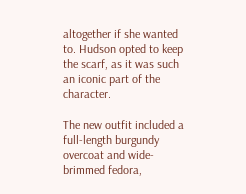altogether if she wanted to. Hudson opted to keep the scarf, as it was such an iconic part of the character.

The new outfit included a full-length burgundy overcoat and wide-brimmed fedora,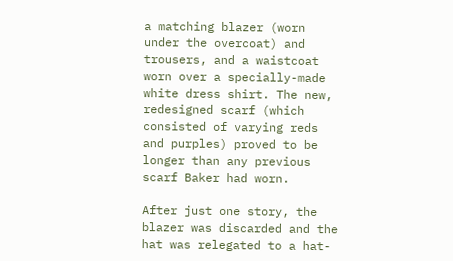a matching blazer (worn under the overcoat) and trousers, and a waistcoat worn over a specially-made white dress shirt. The new, redesigned scarf (which consisted of varying reds and purples) proved to be longer than any previous scarf Baker had worn.

After just one story, the blazer was discarded and the hat was relegated to a hat-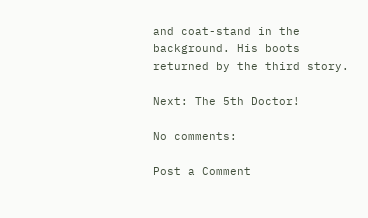and coat-stand in the background. His boots returned by the third story.

Next: The 5th Doctor!

No comments:

Post a Comment